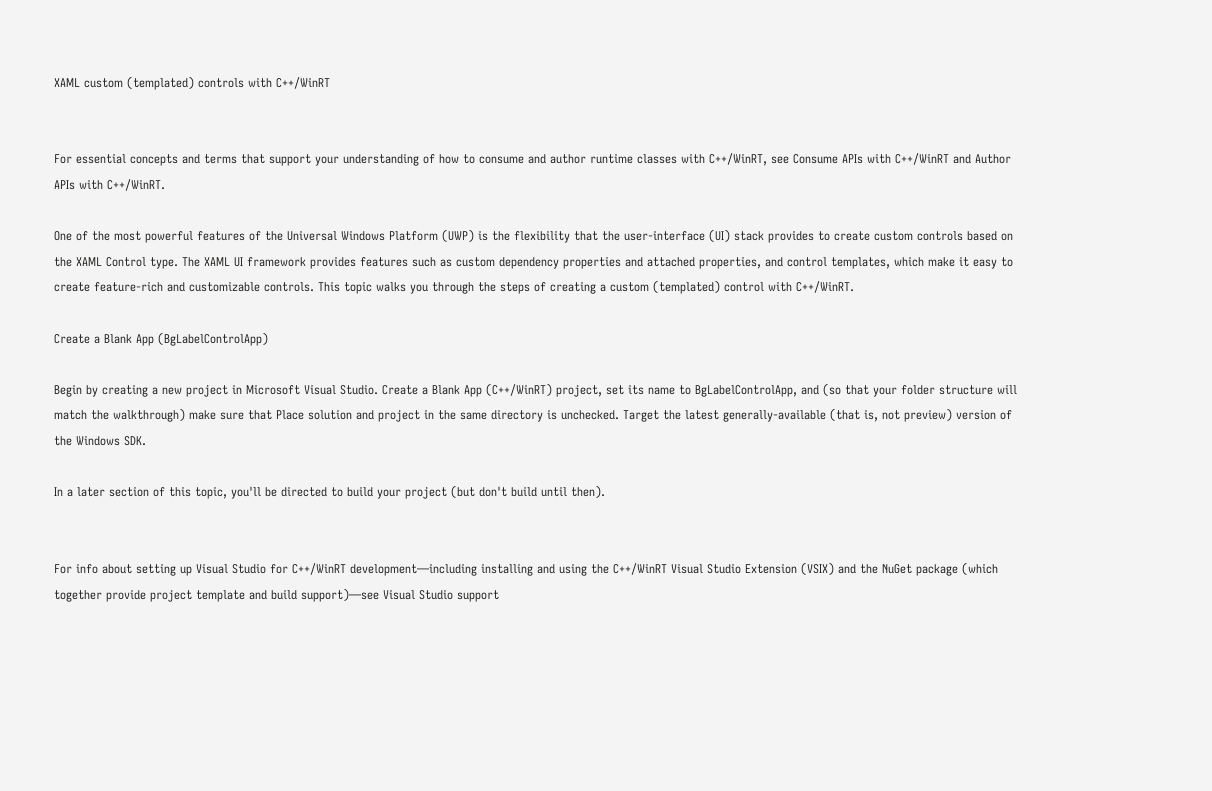XAML custom (templated) controls with C++/WinRT


For essential concepts and terms that support your understanding of how to consume and author runtime classes with C++/WinRT, see Consume APIs with C++/WinRT and Author APIs with C++/WinRT.

One of the most powerful features of the Universal Windows Platform (UWP) is the flexibility that the user-interface (UI) stack provides to create custom controls based on the XAML Control type. The XAML UI framework provides features such as custom dependency properties and attached properties, and control templates, which make it easy to create feature-rich and customizable controls. This topic walks you through the steps of creating a custom (templated) control with C++/WinRT.

Create a Blank App (BgLabelControlApp)

Begin by creating a new project in Microsoft Visual Studio. Create a Blank App (C++/WinRT) project, set its name to BgLabelControlApp, and (so that your folder structure will match the walkthrough) make sure that Place solution and project in the same directory is unchecked. Target the latest generally-available (that is, not preview) version of the Windows SDK.

In a later section of this topic, you'll be directed to build your project (but don't build until then).


For info about setting up Visual Studio for C++/WinRT development—including installing and using the C++/WinRT Visual Studio Extension (VSIX) and the NuGet package (which together provide project template and build support)—see Visual Studio support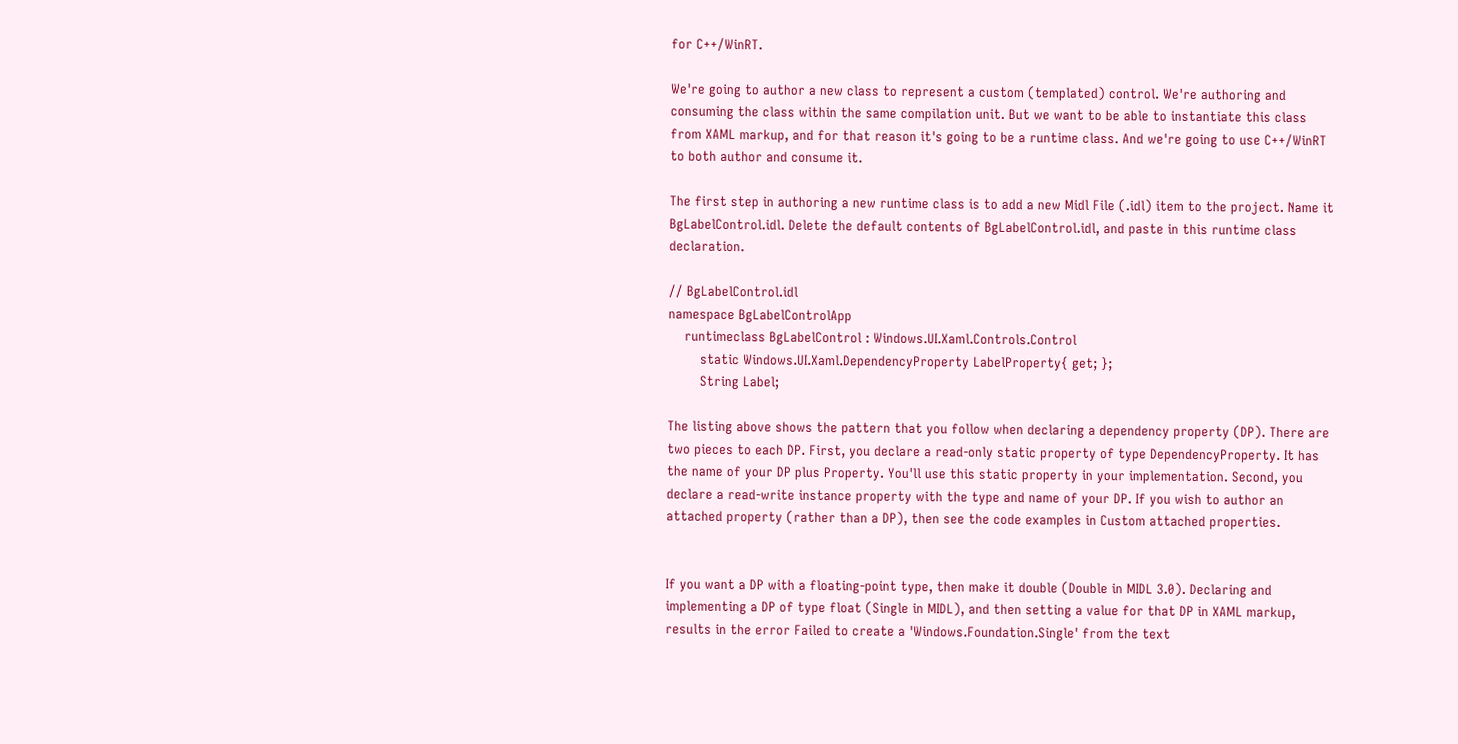for C++/WinRT.

We're going to author a new class to represent a custom (templated) control. We're authoring and consuming the class within the same compilation unit. But we want to be able to instantiate this class from XAML markup, and for that reason it's going to be a runtime class. And we're going to use C++/WinRT to both author and consume it.

The first step in authoring a new runtime class is to add a new Midl File (.idl) item to the project. Name it BgLabelControl.idl. Delete the default contents of BgLabelControl.idl, and paste in this runtime class declaration.

// BgLabelControl.idl
namespace BgLabelControlApp
    runtimeclass BgLabelControl : Windows.UI.Xaml.Controls.Control
        static Windows.UI.Xaml.DependencyProperty LabelProperty{ get; };
        String Label;

The listing above shows the pattern that you follow when declaring a dependency property (DP). There are two pieces to each DP. First, you declare a read-only static property of type DependencyProperty. It has the name of your DP plus Property. You'll use this static property in your implementation. Second, you declare a read-write instance property with the type and name of your DP. If you wish to author an attached property (rather than a DP), then see the code examples in Custom attached properties.


If you want a DP with a floating-point type, then make it double (Double in MIDL 3.0). Declaring and implementing a DP of type float (Single in MIDL), and then setting a value for that DP in XAML markup, results in the error Failed to create a 'Windows.Foundation.Single' from the text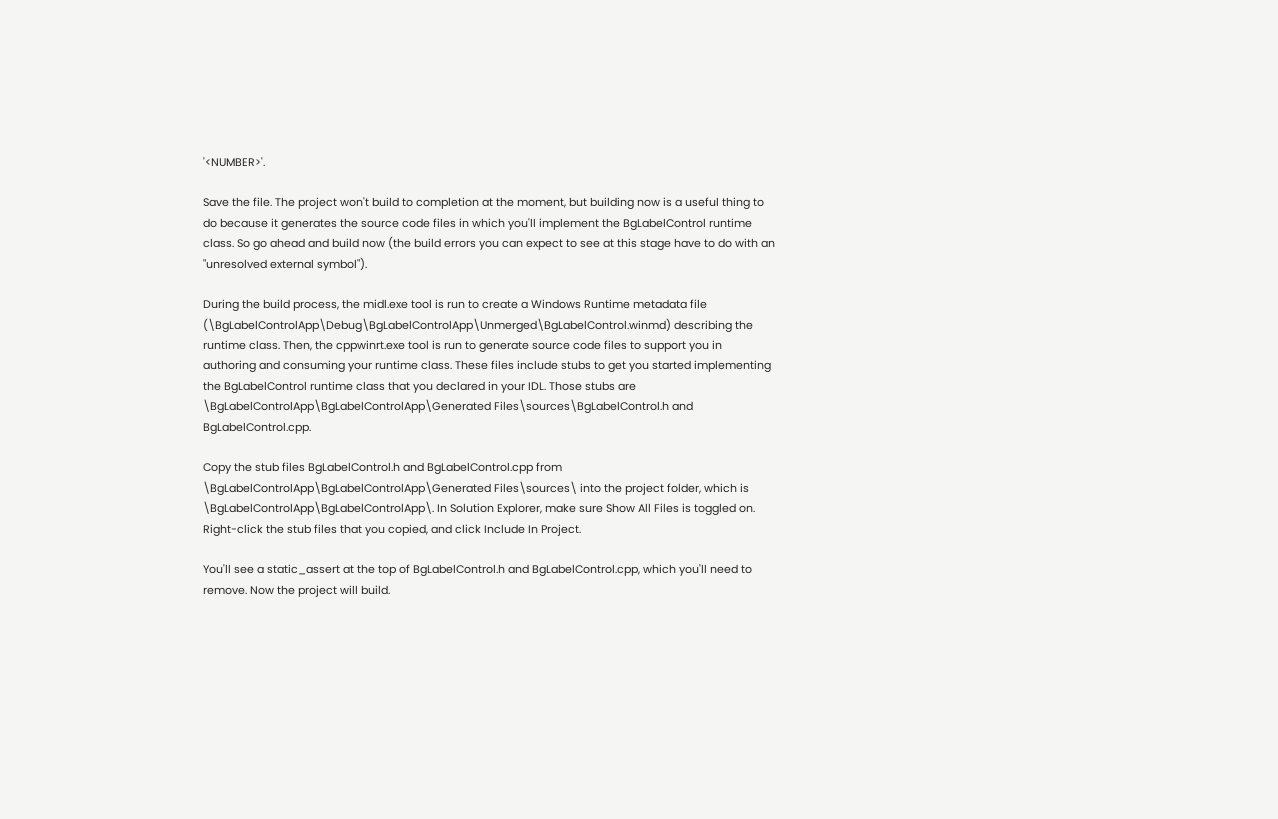'<NUMBER>'.

Save the file. The project won't build to completion at the moment, but building now is a useful thing to do because it generates the source code files in which you'll implement the BgLabelControl runtime class. So go ahead and build now (the build errors you can expect to see at this stage have to do with an "unresolved external symbol").

During the build process, the midl.exe tool is run to create a Windows Runtime metadata file (\BgLabelControlApp\Debug\BgLabelControlApp\Unmerged\BgLabelControl.winmd) describing the runtime class. Then, the cppwinrt.exe tool is run to generate source code files to support you in authoring and consuming your runtime class. These files include stubs to get you started implementing the BgLabelControl runtime class that you declared in your IDL. Those stubs are \BgLabelControlApp\BgLabelControlApp\Generated Files\sources\BgLabelControl.h and BgLabelControl.cpp.

Copy the stub files BgLabelControl.h and BgLabelControl.cpp from \BgLabelControlApp\BgLabelControlApp\Generated Files\sources\ into the project folder, which is \BgLabelControlApp\BgLabelControlApp\. In Solution Explorer, make sure Show All Files is toggled on. Right-click the stub files that you copied, and click Include In Project.

You'll see a static_assert at the top of BgLabelControl.h and BgLabelControl.cpp, which you'll need to remove. Now the project will build.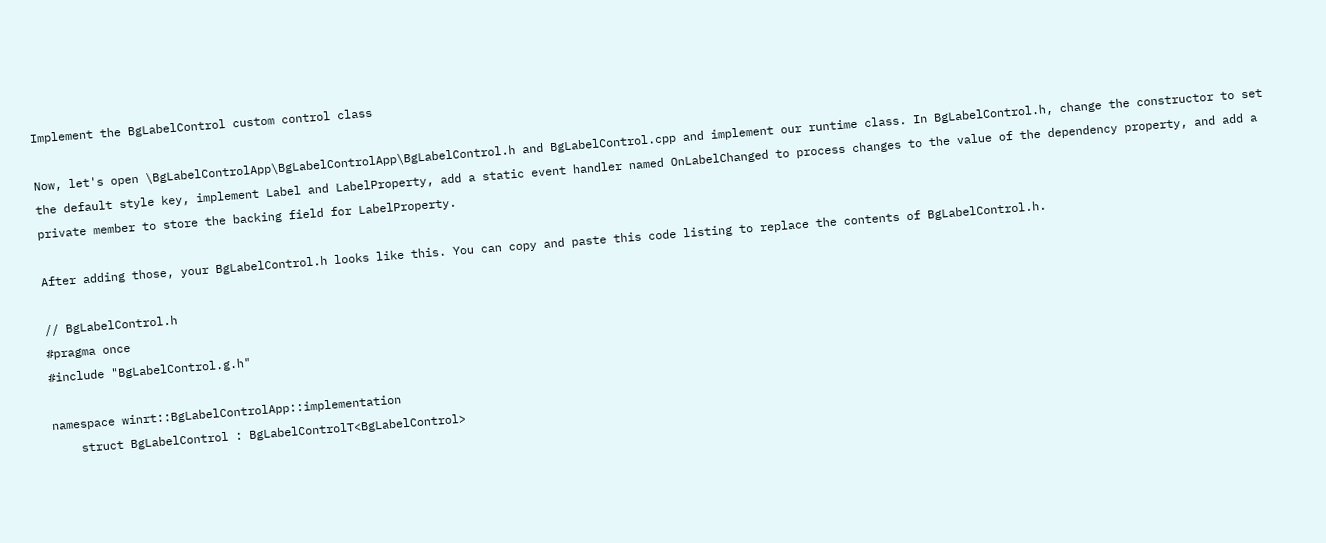Implement the BgLabelControl custom control class

Now, let's open \BgLabelControlApp\BgLabelControlApp\BgLabelControl.h and BgLabelControl.cpp and implement our runtime class. In BgLabelControl.h, change the constructor to set the default style key, implement Label and LabelProperty, add a static event handler named OnLabelChanged to process changes to the value of the dependency property, and add a private member to store the backing field for LabelProperty.

After adding those, your BgLabelControl.h looks like this. You can copy and paste this code listing to replace the contents of BgLabelControl.h.

// BgLabelControl.h
#pragma once
#include "BgLabelControl.g.h"

namespace winrt::BgLabelControlApp::implementation
    struct BgLabelControl : BgLabelControlT<BgLabelControl>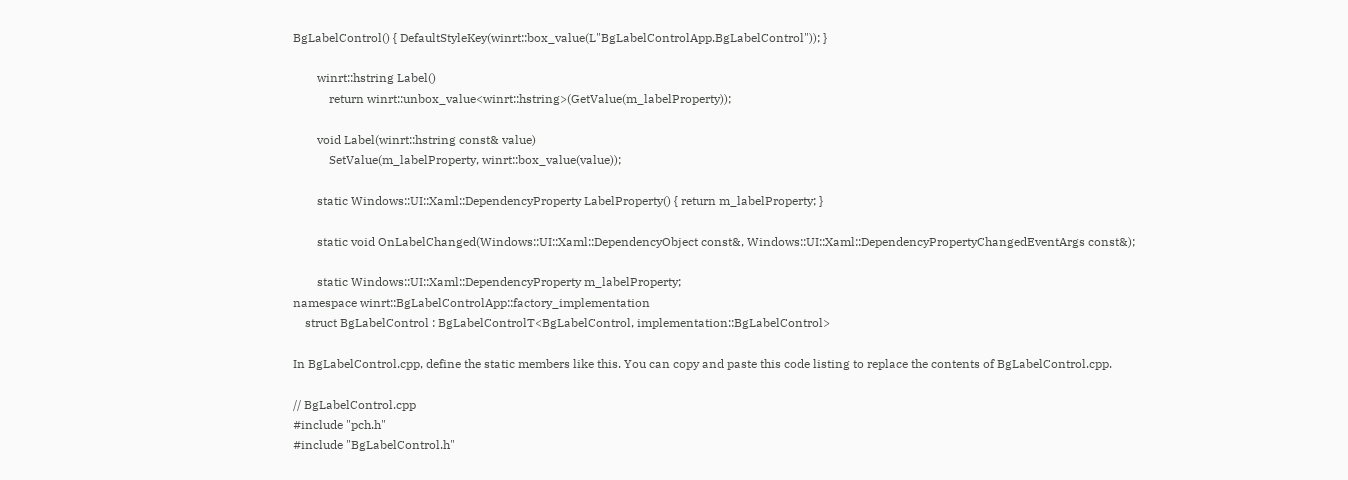BgLabelControl() { DefaultStyleKey(winrt::box_value(L"BgLabelControlApp.BgLabelControl")); }

        winrt::hstring Label()
            return winrt::unbox_value<winrt::hstring>(GetValue(m_labelProperty));

        void Label(winrt::hstring const& value)
            SetValue(m_labelProperty, winrt::box_value(value));

        static Windows::UI::Xaml::DependencyProperty LabelProperty() { return m_labelProperty; }

        static void OnLabelChanged(Windows::UI::Xaml::DependencyObject const&, Windows::UI::Xaml::DependencyPropertyChangedEventArgs const&);

        static Windows::UI::Xaml::DependencyProperty m_labelProperty;
namespace winrt::BgLabelControlApp::factory_implementation
    struct BgLabelControl : BgLabelControlT<BgLabelControl, implementation::BgLabelControl>

In BgLabelControl.cpp, define the static members like this. You can copy and paste this code listing to replace the contents of BgLabelControl.cpp.

// BgLabelControl.cpp
#include "pch.h"
#include "BgLabelControl.h"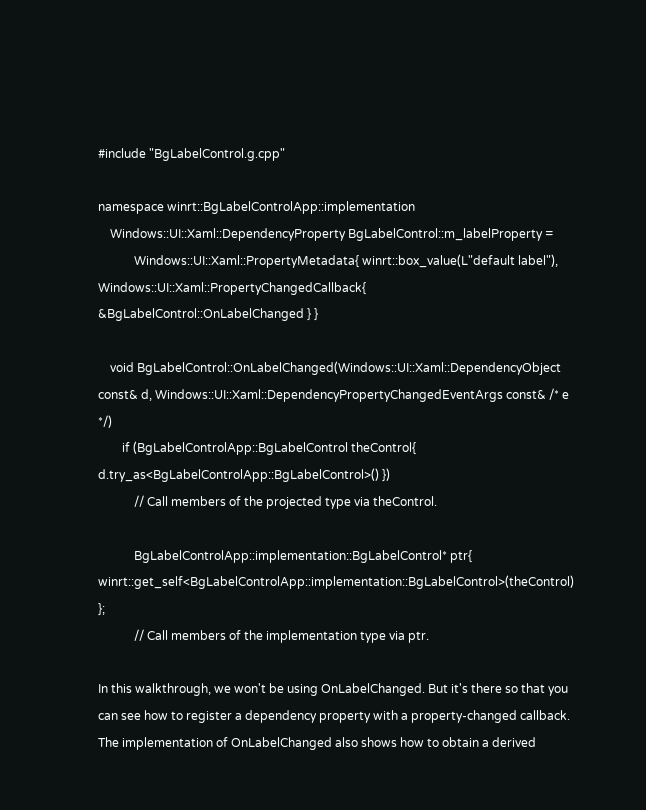#include "BgLabelControl.g.cpp"

namespace winrt::BgLabelControlApp::implementation
    Windows::UI::Xaml::DependencyProperty BgLabelControl::m_labelProperty =
            Windows::UI::Xaml::PropertyMetadata{ winrt::box_value(L"default label"), Windows::UI::Xaml::PropertyChangedCallback{ &BgLabelControl::OnLabelChanged } }

    void BgLabelControl::OnLabelChanged(Windows::UI::Xaml::DependencyObject const& d, Windows::UI::Xaml::DependencyPropertyChangedEventArgs const& /* e */)
        if (BgLabelControlApp::BgLabelControl theControl{ d.try_as<BgLabelControlApp::BgLabelControl>() })
            // Call members of the projected type via theControl.

            BgLabelControlApp::implementation::BgLabelControl* ptr{ winrt::get_self<BgLabelControlApp::implementation::BgLabelControl>(theControl) };
            // Call members of the implementation type via ptr.

In this walkthrough, we won't be using OnLabelChanged. But it's there so that you can see how to register a dependency property with a property-changed callback. The implementation of OnLabelChanged also shows how to obtain a derived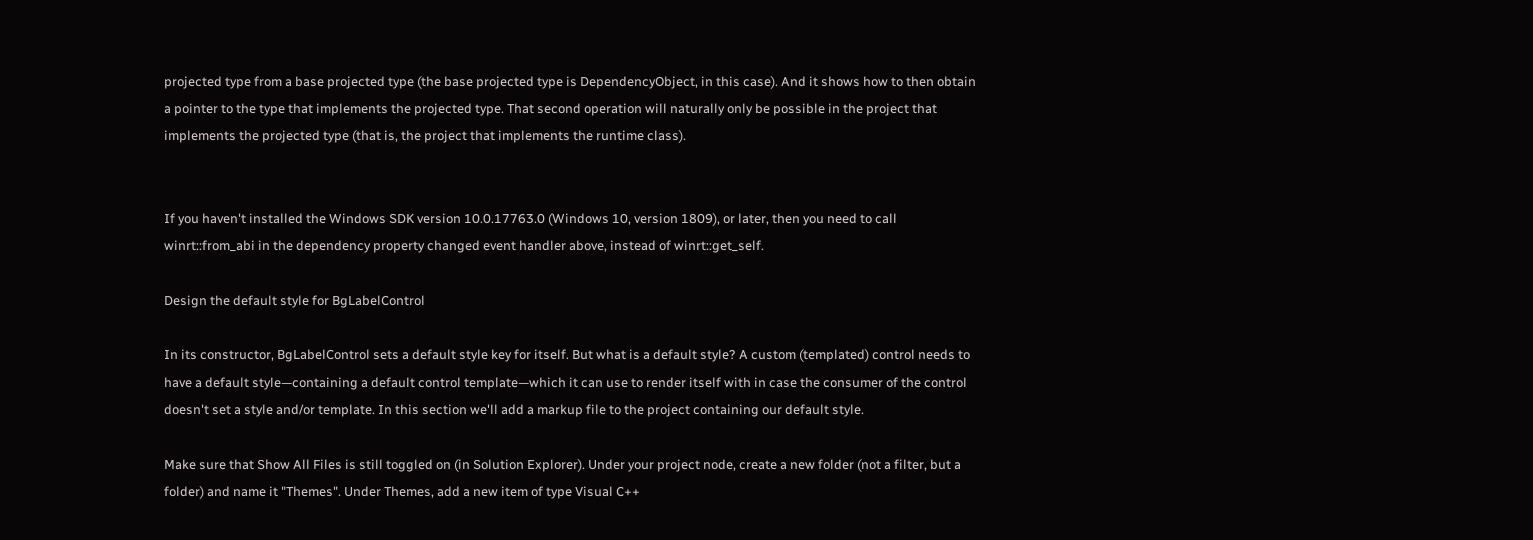projected type from a base projected type (the base projected type is DependencyObject, in this case). And it shows how to then obtain a pointer to the type that implements the projected type. That second operation will naturally only be possible in the project that implements the projected type (that is, the project that implements the runtime class).


If you haven't installed the Windows SDK version 10.0.17763.0 (Windows 10, version 1809), or later, then you need to call winrt::from_abi in the dependency property changed event handler above, instead of winrt::get_self.

Design the default style for BgLabelControl

In its constructor, BgLabelControl sets a default style key for itself. But what is a default style? A custom (templated) control needs to have a default style—containing a default control template—which it can use to render itself with in case the consumer of the control doesn't set a style and/or template. In this section we'll add a markup file to the project containing our default style.

Make sure that Show All Files is still toggled on (in Solution Explorer). Under your project node, create a new folder (not a filter, but a folder) and name it "Themes". Under Themes, add a new item of type Visual C++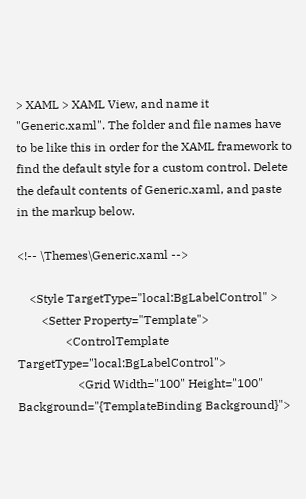> XAML > XAML View, and name it "Generic.xaml". The folder and file names have to be like this in order for the XAML framework to find the default style for a custom control. Delete the default contents of Generic.xaml, and paste in the markup below.

<!-- \Themes\Generic.xaml -->

    <Style TargetType="local:BgLabelControl" >
        <Setter Property="Template">
                <ControlTemplate TargetType="local:BgLabelControl">
                    <Grid Width="100" Height="100" Background="{TemplateBinding Background}">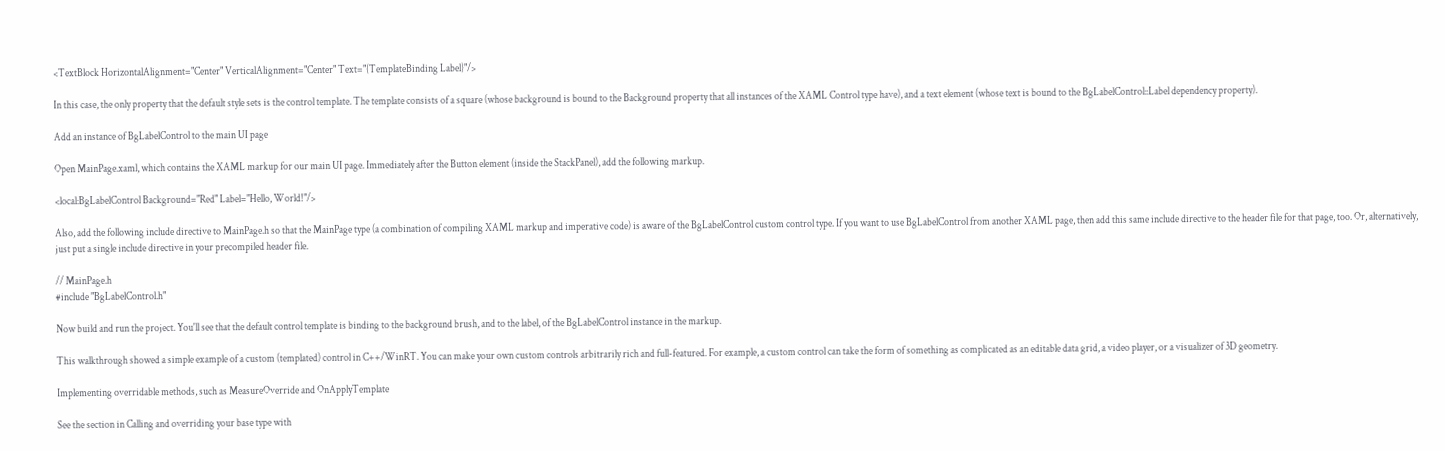<TextBlock HorizontalAlignment="Center" VerticalAlignment="Center" Text="{TemplateBinding Label}"/>

In this case, the only property that the default style sets is the control template. The template consists of a square (whose background is bound to the Background property that all instances of the XAML Control type have), and a text element (whose text is bound to the BgLabelControl::Label dependency property).

Add an instance of BgLabelControl to the main UI page

Open MainPage.xaml, which contains the XAML markup for our main UI page. Immediately after the Button element (inside the StackPanel), add the following markup.

<local:BgLabelControl Background="Red" Label="Hello, World!"/>

Also, add the following include directive to MainPage.h so that the MainPage type (a combination of compiling XAML markup and imperative code) is aware of the BgLabelControl custom control type. If you want to use BgLabelControl from another XAML page, then add this same include directive to the header file for that page, too. Or, alternatively, just put a single include directive in your precompiled header file.

// MainPage.h
#include "BgLabelControl.h"

Now build and run the project. You'll see that the default control template is binding to the background brush, and to the label, of the BgLabelControl instance in the markup.

This walkthrough showed a simple example of a custom (templated) control in C++/WinRT. You can make your own custom controls arbitrarily rich and full-featured. For example, a custom control can take the form of something as complicated as an editable data grid, a video player, or a visualizer of 3D geometry.

Implementing overridable methods, such as MeasureOverride and OnApplyTemplate

See the section in Calling and overriding your base type with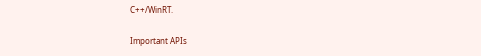C++/WinRT.

Important APIs